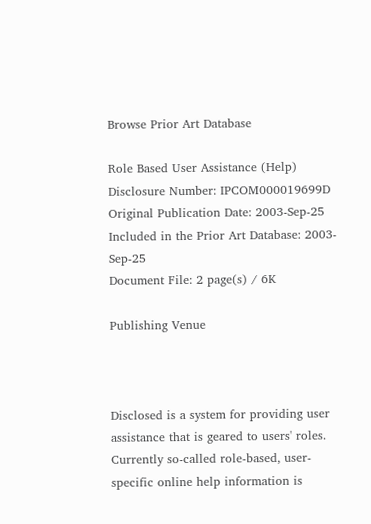Browse Prior Art Database

Role Based User Assistance (Help) Disclosure Number: IPCOM000019699D
Original Publication Date: 2003-Sep-25
Included in the Prior Art Database: 2003-Sep-25
Document File: 2 page(s) / 6K

Publishing Venue



Disclosed is a system for providing user assistance that is geared to users' roles. Currently so-called role-based, user-specific online help information is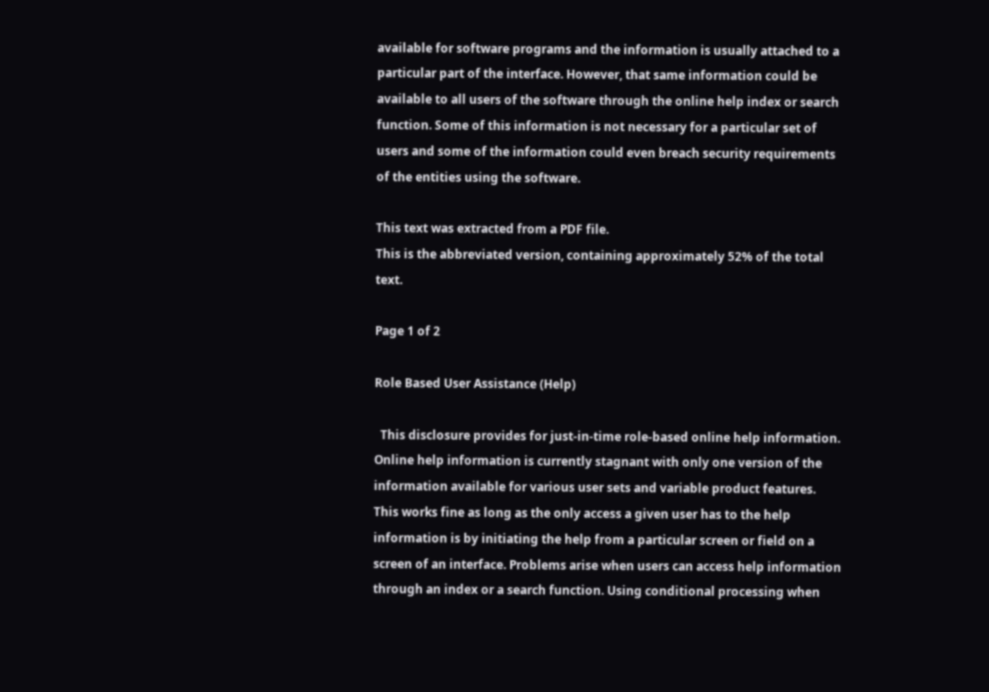available for software programs and the information is usually attached to a particular part of the interface. However, that same information could be available to all users of the software through the online help index or search function. Some of this information is not necessary for a particular set of users and some of the information could even breach security requirements of the entities using the software.

This text was extracted from a PDF file.
This is the abbreviated version, containing approximately 52% of the total text.

Page 1 of 2

Role Based User Assistance (Help)

  This disclosure provides for just-in-time role-based online help information. Online help information is currently stagnant with only one version of the information available for various user sets and variable product features. This works fine as long as the only access a given user has to the help information is by initiating the help from a particular screen or field on a screen of an interface. Problems arise when users can access help information through an index or a search function. Using conditional processing when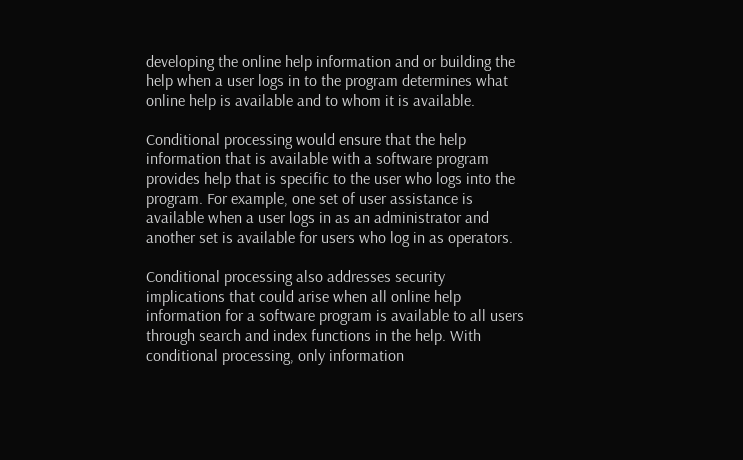developing the online help information and or building the help when a user logs in to the program determines what online help is available and to whom it is available.

Conditional processing would ensure that the help information that is available with a software program provides help that is specific to the user who logs into the program. For example, one set of user assistance is available when a user logs in as an administrator and another set is available for users who log in as operators.

Conditional processing also addresses security implications that could arise when all online help information for a software program is available to all users through search and index functions in the help. With conditional processing, only information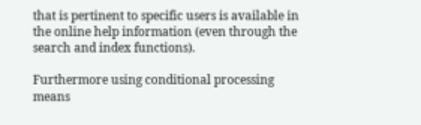that is pertinent to specific users is available in the online help information (even through the search and index functions).

Furthermore using conditional processing means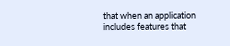that when an application includes features that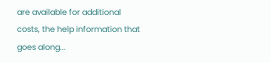are available for additional costs, the help information that goes along...